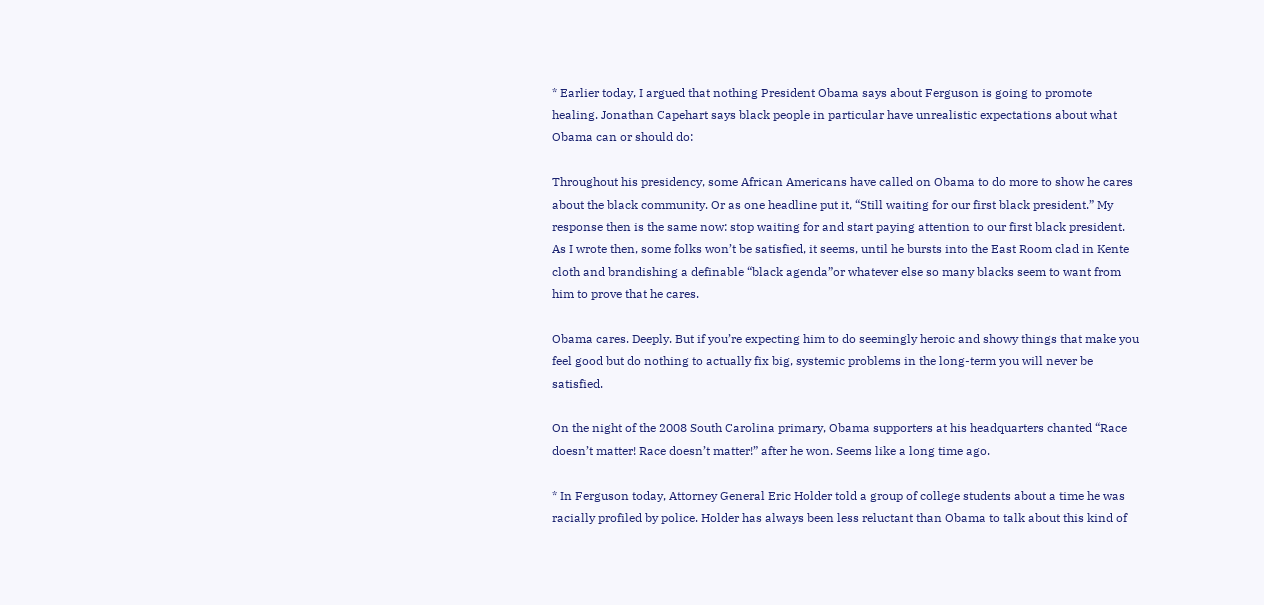* Earlier today, I argued that nothing President Obama says about Ferguson is going to promote healing. Jonathan Capehart says black people in particular have unrealistic expectations about what Obama can or should do:

Throughout his presidency, some African Americans have called on Obama to do more to show he cares about the black community. Or as one headline put it, “Still waiting for our first black president.” My response then is the same now: stop waiting for and start paying attention to our first black president. As I wrote then, some folks won’t be satisfied, it seems, until he bursts into the East Room clad in Kente cloth and brandishing a definable “black agenda”or whatever else so many blacks seem to want from him to prove that he cares.

Obama cares. Deeply. But if you’re expecting him to do seemingly heroic and showy things that make you feel good but do nothing to actually fix big, systemic problems in the long-term you will never be satisfied.

On the night of the 2008 South Carolina primary, Obama supporters at his headquarters chanted “Race doesn’t matter! Race doesn’t matter!” after he won. Seems like a long time ago.

* In Ferguson today, Attorney General Eric Holder told a group of college students about a time he was racially profiled by police. Holder has always been less reluctant than Obama to talk about this kind of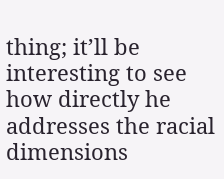thing; it’ll be interesting to see how directly he addresses the racial dimensions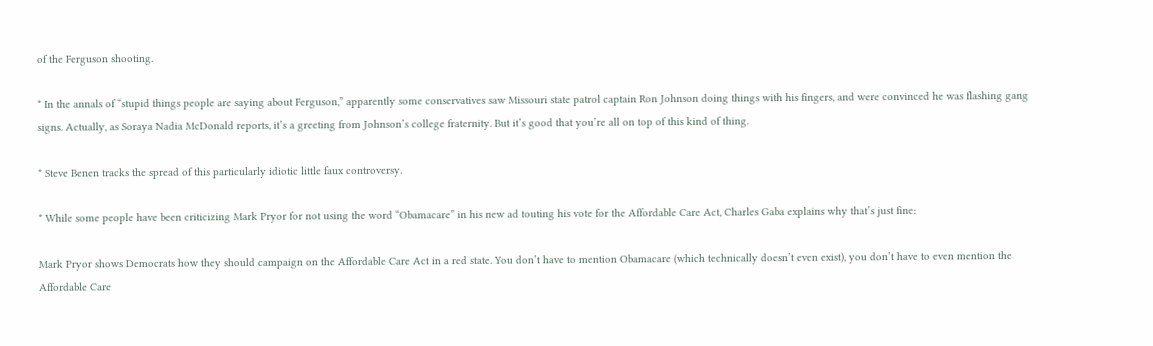of the Ferguson shooting.

* In the annals of “stupid things people are saying about Ferguson,” apparently some conservatives saw Missouri state patrol captain Ron Johnson doing things with his fingers, and were convinced he was flashing gang signs. Actually, as Soraya Nadia McDonald reports, it’s a greeting from Johnson’s college fraternity. But it’s good that you’re all on top of this kind of thing.

* Steve Benen tracks the spread of this particularly idiotic little faux controversy.

* While some people have been criticizing Mark Pryor for not using the word “Obamacare” in his new ad touting his vote for the Affordable Care Act, Charles Gaba explains why that’s just fine:

Mark Pryor shows Democrats how they should campaign on the Affordable Care Act in a red state. You don’t have to mention Obamacare (which technically doesn’t even exist), you don’t have to even mention the Affordable Care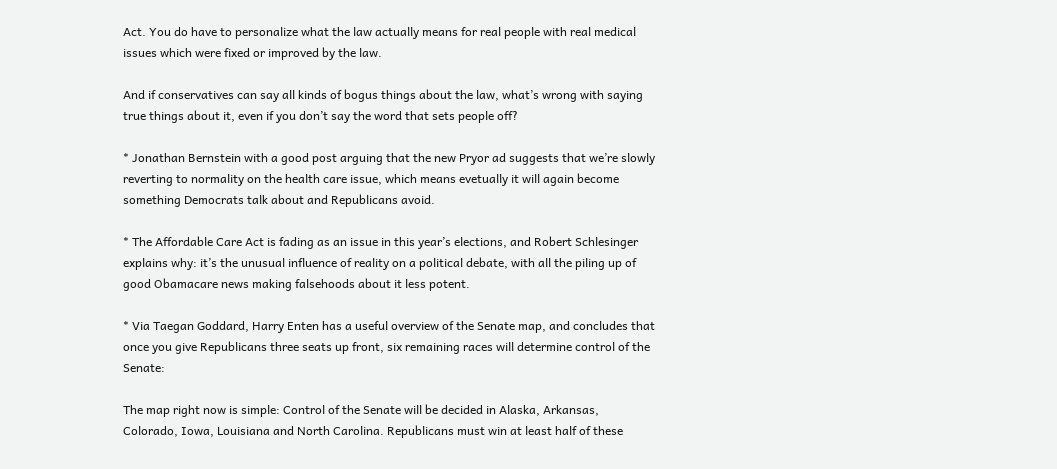Act. You do have to personalize what the law actually means for real people with real medical issues which were fixed or improved by the law.

And if conservatives can say all kinds of bogus things about the law, what’s wrong with saying true things about it, even if you don’t say the word that sets people off?

* Jonathan Bernstein with a good post arguing that the new Pryor ad suggests that we’re slowly reverting to normality on the health care issue, which means evetually it will again become something Democrats talk about and Republicans avoid.

* The Affordable Care Act is fading as an issue in this year’s elections, and Robert Schlesinger explains why: it’s the unusual influence of reality on a political debate, with all the piling up of good Obamacare news making falsehoods about it less potent.

* Via Taegan Goddard, Harry Enten has a useful overview of the Senate map, and concludes that once you give Republicans three seats up front, six remaining races will determine control of the Senate:

The map right now is simple: Control of the Senate will be decided in Alaska, Arkansas, Colorado, Iowa, Louisiana and North Carolina. Republicans must win at least half of these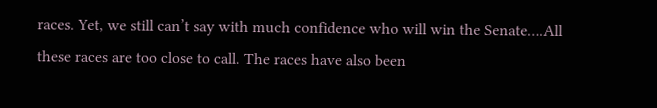races. Yet, we still can’t say with much confidence who will win the Senate….All these races are too close to call. The races have also been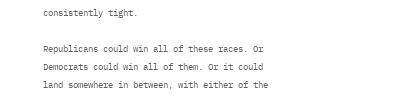consistently tight.

Republicans could win all of these races. Or Democrats could win all of them. Or it could land somewhere in between, with either of the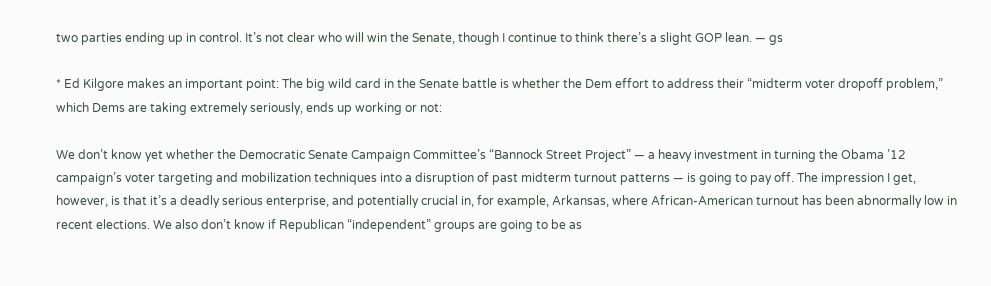two parties ending up in control. It’s not clear who will win the Senate, though I continue to think there’s a slight GOP lean. — gs

* Ed Kilgore makes an important point: The big wild card in the Senate battle is whether the Dem effort to address their “midterm voter dropoff problem,” which Dems are taking extremely seriously, ends up working or not:

We don’t know yet whether the Democratic Senate Campaign Committee’s “Bannock Street Project” — a heavy investment in turning the Obama ’12 campaign’s voter targeting and mobilization techniques into a disruption of past midterm turnout patterns — is going to pay off. The impression I get, however, is that it’s a deadly serious enterprise, and potentially crucial in, for example, Arkansas, where African-American turnout has been abnormally low in recent elections. We also don’t know if Republican “independent” groups are going to be as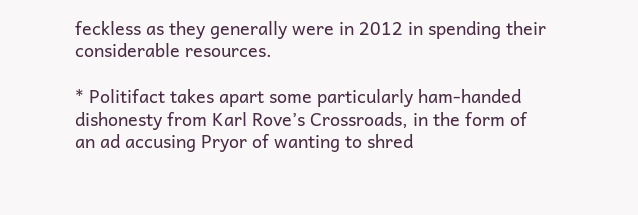feckless as they generally were in 2012 in spending their considerable resources.

* Politifact takes apart some particularly ham-handed dishonesty from Karl Rove’s Crossroads, in the form of an ad accusing Pryor of wanting to shred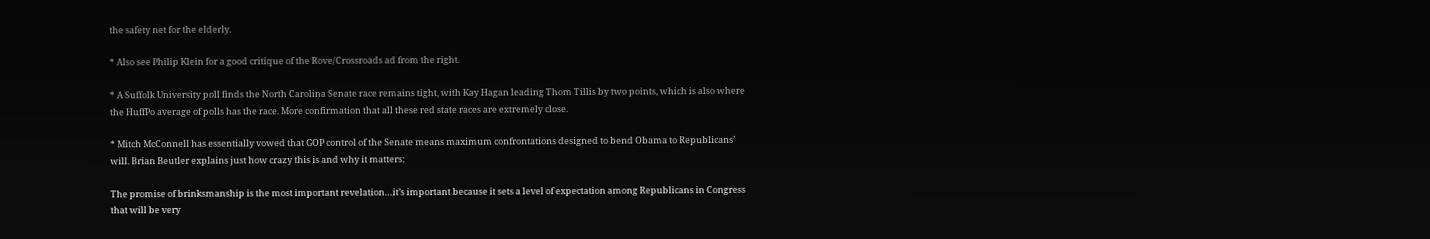the safety net for the elderly.

* Also see Philip Klein for a good critique of the Rove/Crossroads ad from the right.

* A Suffolk University poll finds the North Carolina Senate race remains tight, with Kay Hagan leading Thom Tillis by two points, which is also where the HuffPo average of polls has the race. More confirmation that all these red state races are extremely close.

* Mitch McConnell has essentially vowed that GOP control of the Senate means maximum confrontations designed to bend Obama to Republicans’ will. Brian Beutler explains just how crazy this is and why it matters:

The promise of brinksmanship is the most important revelation…it’s important because it sets a level of expectation among Republicans in Congress that will be very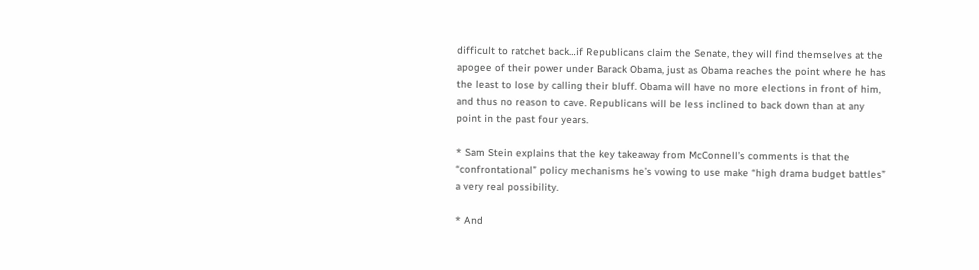difficult to ratchet back…if Republicans claim the Senate, they will find themselves at the apogee of their power under Barack Obama, just as Obama reaches the point where he has the least to lose by calling their bluff. Obama will have no more elections in front of him, and thus no reason to cave. Republicans will be less inclined to back down than at any point in the past four years.

* Sam Stein explains that the key takeaway from McConnell’s comments is that the “confrontational” policy mechanisms he’s vowing to use make “high drama budget battles” a very real possibility.

* And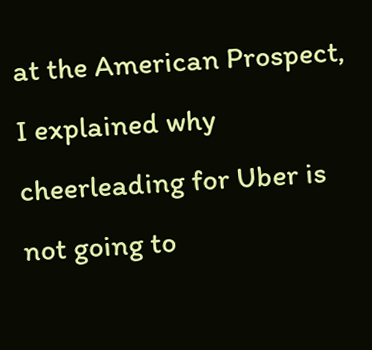at the American Prospect, I explained why cheerleading for Uber is not going to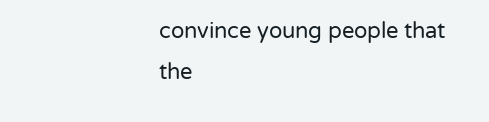convince young people that the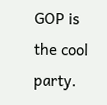GOP is the cool party.